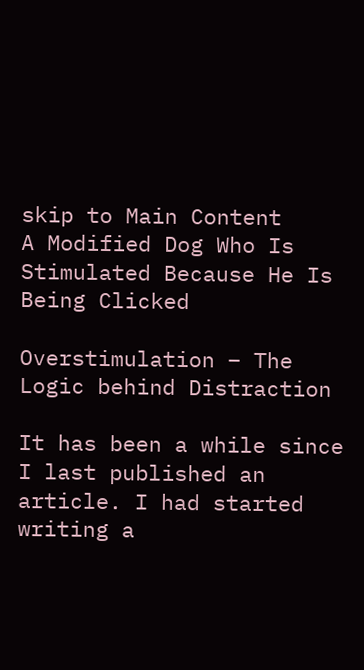skip to Main Content
A Modified Dog Who Is Stimulated Because He Is Being Clicked

Overstimulation – The Logic behind Distraction

It has been a while since I last published an article. I had started writing a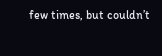few times, but couldn’t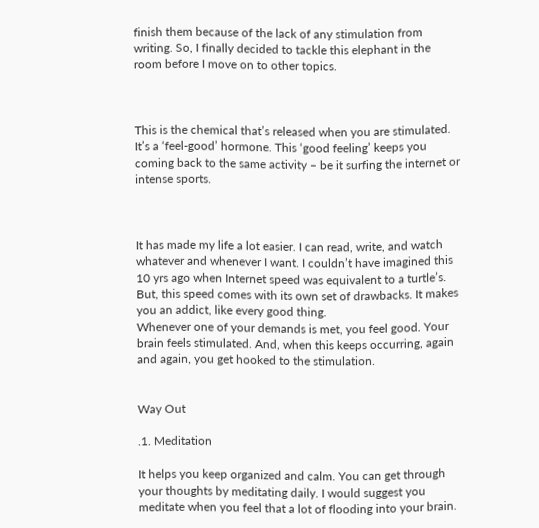finish them because of the lack of any stimulation from writing. So, I finally decided to tackle this elephant in the room before I move on to other topics.



This is the chemical that’s released when you are stimulated. It’s a ‘feel-good’ hormone. This ‘good feeling’ keeps you coming back to the same activity – be it surfing the internet or intense sports.



It has made my life a lot easier. I can read, write, and watch whatever and whenever I want. I couldn’t have imagined this 10 yrs ago when Internet speed was equivalent to a turtle’s.
But, this speed comes with its own set of drawbacks. It makes you an addict, like every good thing.
Whenever one of your demands is met, you feel good. Your brain feels stimulated. And, when this keeps occurring, again and again, you get hooked to the stimulation.


Way Out

.1. Meditation

It helps you keep organized and calm. You can get through your thoughts by meditating daily. I would suggest you meditate when you feel that a lot of flooding into your brain.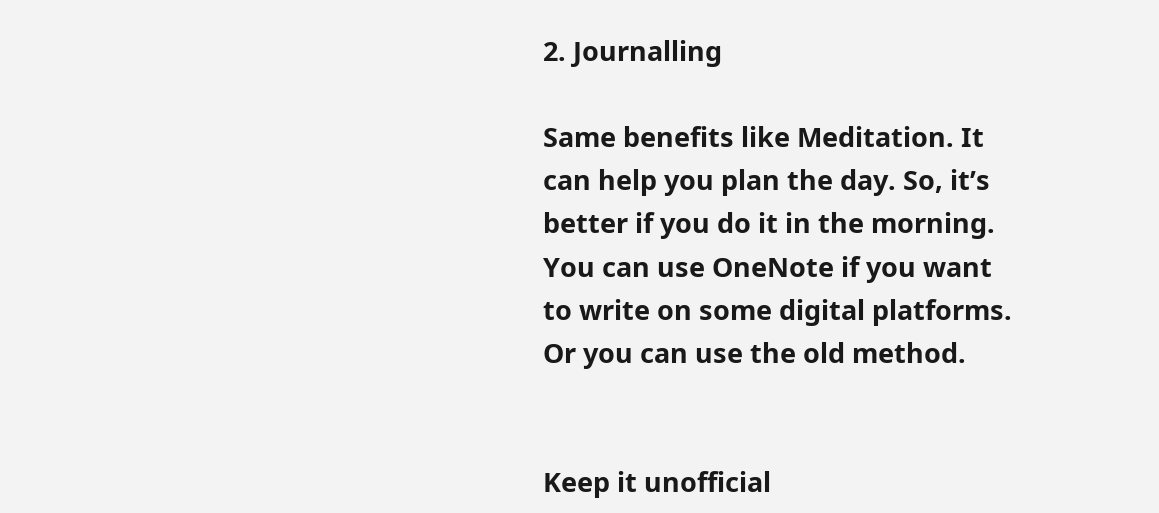2. Journalling

Same benefits like Meditation. It can help you plan the day. So, it’s better if you do it in the morning. You can use OneNote if you want to write on some digital platforms. Or you can use the old method.


Keep it unofficial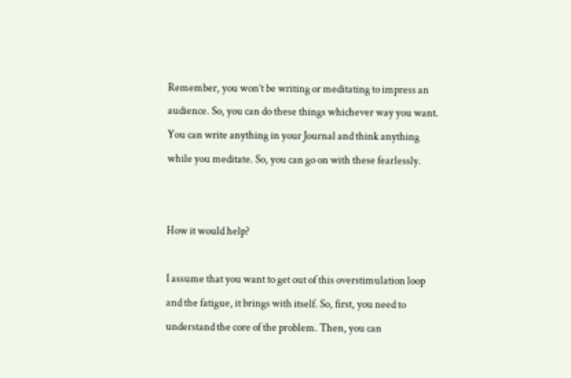Remember, you won’t be writing or meditating to impress an audience. So, you can do these things whichever way you want. You can write anything in your Journal and think anything while you meditate. So, you can go on with these fearlessly.


How it would help?

I assume that you want to get out of this overstimulation loop and the fatigue, it brings with itself. So, first, you need to understand the core of the problem. Then, you can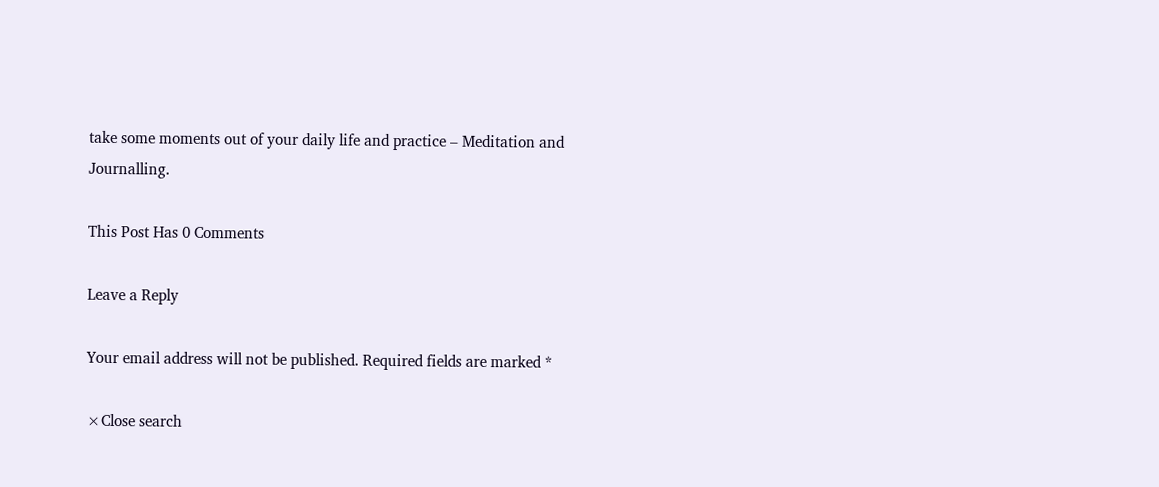take some moments out of your daily life and practice – Meditation and Journalling.

This Post Has 0 Comments

Leave a Reply

Your email address will not be published. Required fields are marked *

×Close search